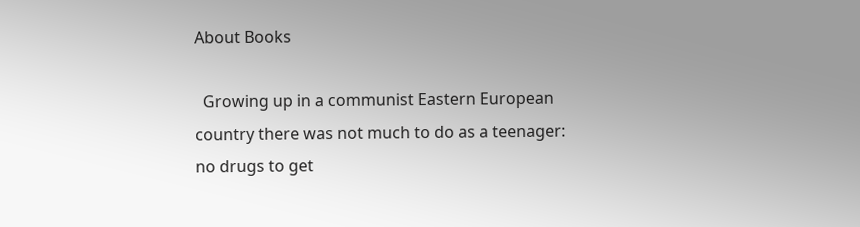About Books

  Growing up in a communist Eastern European country there was not much to do as a teenager: no drugs to get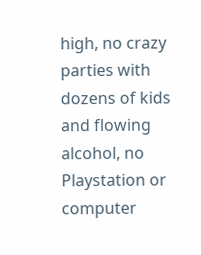high, no crazy parties with dozens of kids and flowing alcohol, no Playstation or computer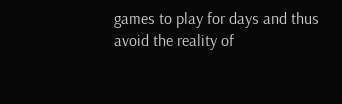games to play for days and thus avoid the reality of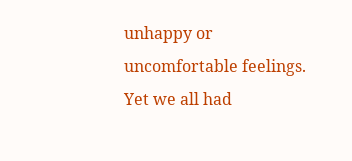unhappy or uncomfortable feelings. Yet we all had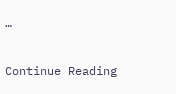…

Continue Reading